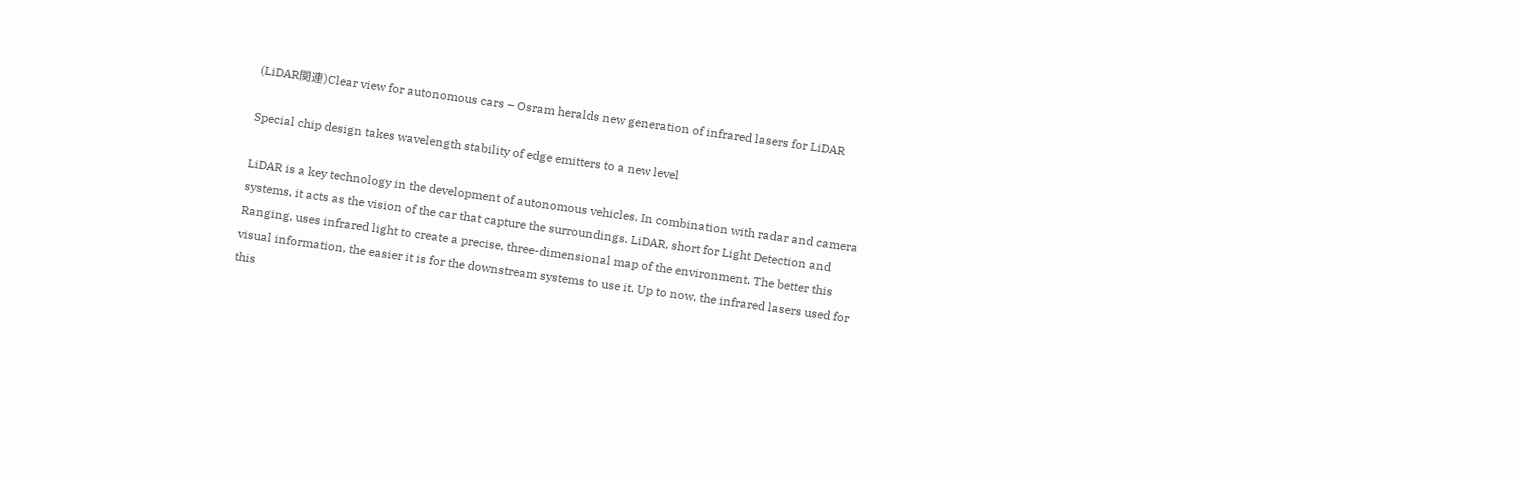(LiDAR関連)Clear view for autonomous cars – Osram heralds new generation of infrared lasers for LiDAR

Special chip design takes wavelength stability of edge emitters to a new level

LiDAR is a key technology in the development of autonomous vehicles. In combination with radar and camera systems, it acts as the vision of the car that capture the surroundings. LiDAR, short for Light Detection and Ranging, uses infrared light to create a precise, three-dimensional map of the environment. The better this visual information, the easier it is for the downstream systems to use it. Up to now, the infrared lasers used for this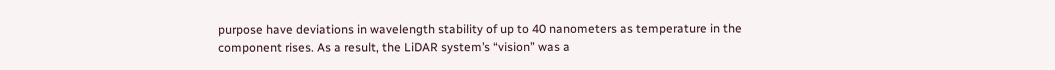purpose have deviations in wavelength stability of up to 40 nanometers as temperature in the component rises. As a result, the LiDAR system’s “vision” was a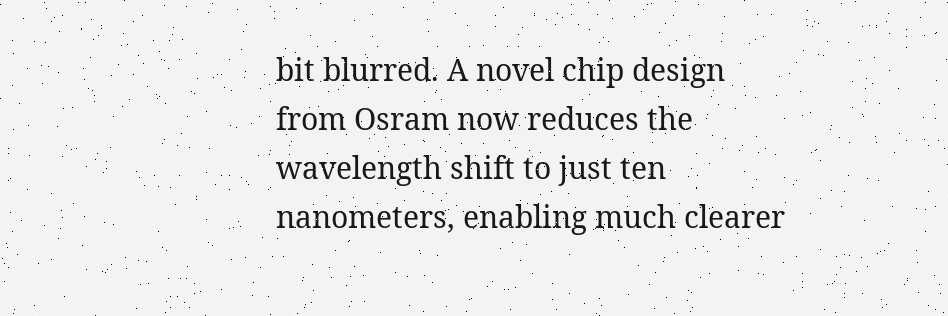bit blurred. A novel chip design from Osram now reduces the wavelength shift to just ten nanometers, enabling much clearer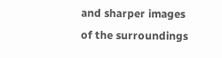and sharper images of the surroundings